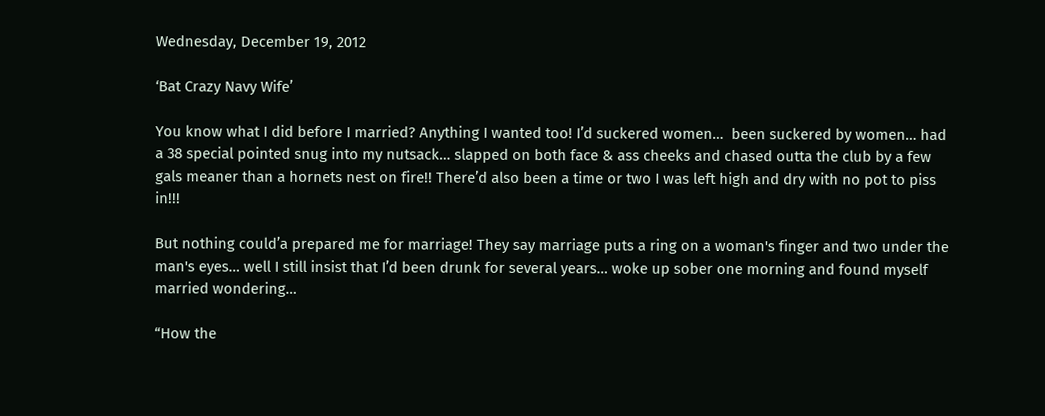Wednesday, December 19, 2012

‘Bat Crazy Navy Wife’

You know what I did before I married? Anything I wanted too! I’d suckered women…  been suckered by women… had a 38 special pointed snug into my nutsack… slapped on both face & ass cheeks and chased outta the club by a few gals meaner than a hornets nest on fire!! There’d also been a time or two I was left high and dry with no pot to piss in!!!

But nothing could’a prepared me for marriage! They say marriage puts a ring on a woman's finger and two under the man's eyes… well I still insist that I’d been drunk for several years… woke up sober one morning and found myself married wondering…

“How the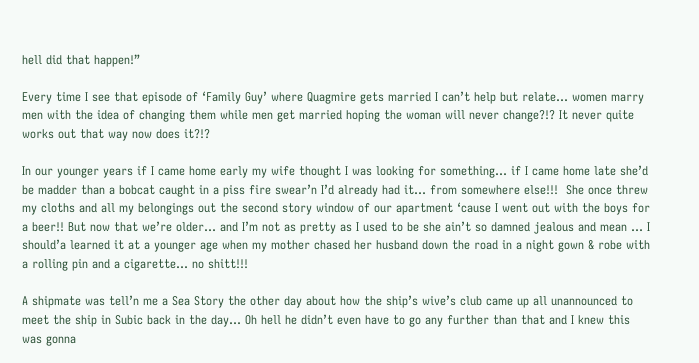hell did that happen!”

Every time I see that episode of ‘Family Guy’ where Quagmire gets married I can’t help but relate… women marry men with the idea of changing them while men get married hoping the woman will never change?!? It never quite works out that way now does it?!?

In our younger years if I came home early my wife thought I was looking for something… if I came home late she’d be madder than a bobcat caught in a piss fire swear’n I’d already had it… from somewhere else!!!  She once threw my cloths and all my belongings out the second story window of our apartment ‘cause I went out with the boys for a beer!! But now that we’re older… and I’m not as pretty as I used to be she ain’t so damned jealous and mean … I should’a learned it at a younger age when my mother chased her husband down the road in a night gown & robe with a rolling pin and a cigarette… no shitt!!!

A shipmate was tell’n me a Sea Story the other day about how the ship’s wive’s club came up all unannounced to meet the ship in Subic back in the day… Oh hell he didn’t even have to go any further than that and I knew this was gonna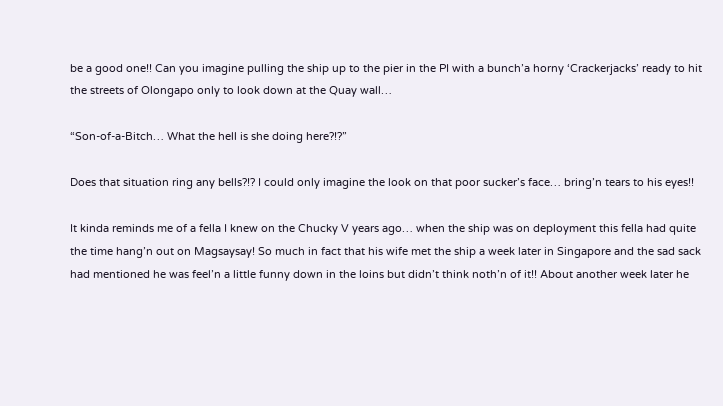be a good one!! Can you imagine pulling the ship up to the pier in the PI with a bunch’a horny ‘Crackerjacks’ ready to hit the streets of Olongapo only to look down at the Quay wall…

“Son-of-a-Bitch… What the hell is she doing here?!?”

Does that situation ring any bells?!? I could only imagine the look on that poor sucker’s face… bring’n tears to his eyes!!

It kinda reminds me of a fella I knew on the Chucky V years ago… when the ship was on deployment this fella had quite the time hang’n out on Magsaysay! So much in fact that his wife met the ship a week later in Singapore and the sad sack had mentioned he was feel’n a little funny down in the loins but didn’t think noth’n of it!! About another week later he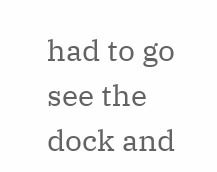had to go see the dock and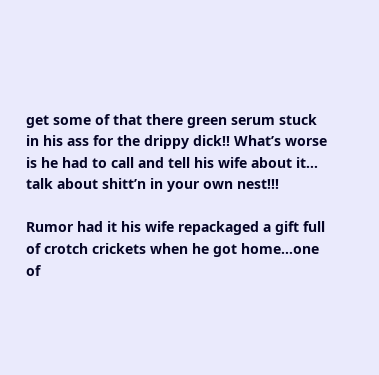get some of that there green serum stuck in his ass for the drippy dick!! What’s worse is he had to call and tell his wife about it… talk about shitt’n in your own nest!!!

Rumor had it his wife repackaged a gift full of crotch crickets when he got home…one of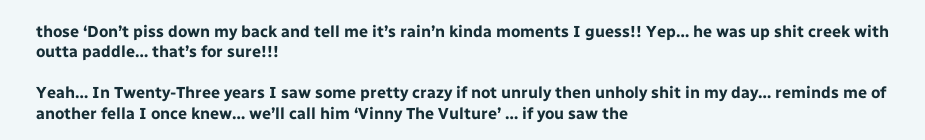those ‘Don’t piss down my back and tell me it’s rain’n kinda moments I guess!! Yep… he was up shit creek with outta paddle… that’s for sure!!!

Yeah… In Twenty-Three years I saw some pretty crazy if not unruly then unholy shit in my day… reminds me of another fella I once knew… we’ll call him ‘Vinny The Vulture’ … if you saw the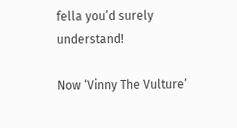fella you’d surely understand!

Now ‘Vinny The Vulture’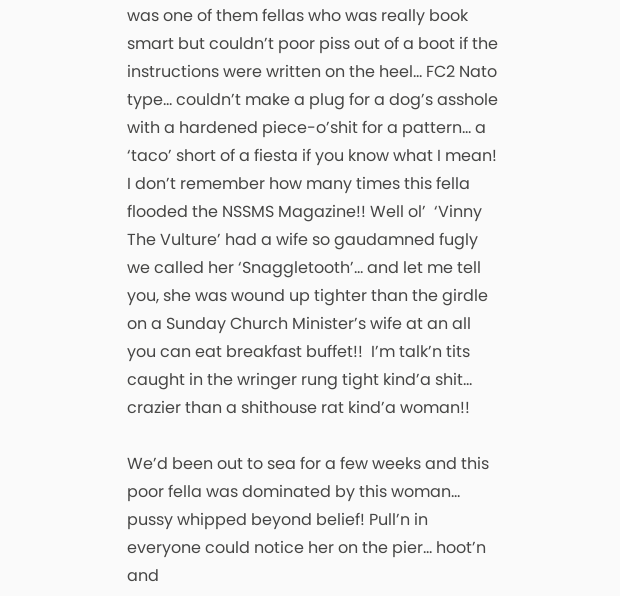was one of them fellas who was really book smart but couldn’t poor piss out of a boot if the instructions were written on the heel… FC2 Nato type… couldn’t make a plug for a dog’s asshole with a hardened piece-o’shit for a pattern… a ‘taco’ short of a fiesta if you know what I mean! I don’t remember how many times this fella flooded the NSSMS Magazine!! Well ol’  ‘Vinny The Vulture’ had a wife so gaudamned fugly we called her ‘Snaggletooth’… and let me tell you, she was wound up tighter than the girdle on a Sunday Church Minister’s wife at an all you can eat breakfast buffet!!  I’m talk’n tits caught in the wringer rung tight kind’a shit… crazier than a shithouse rat kind’a woman!!

We’d been out to sea for a few weeks and this poor fella was dominated by this woman… pussy whipped beyond belief! Pull’n in everyone could notice her on the pier… hoot’n  and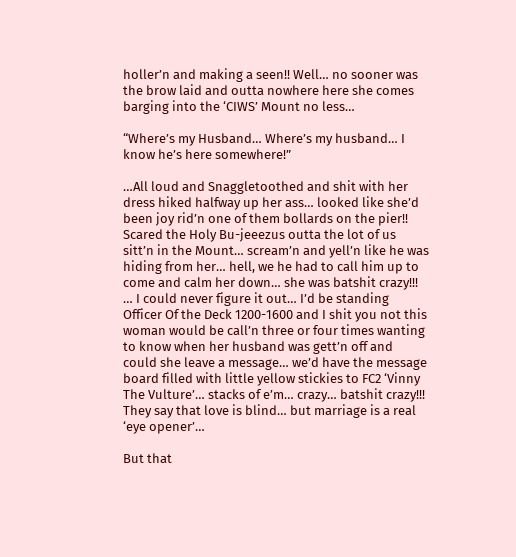holler’n and making a seen!! Well… no sooner was the brow laid and outta nowhere here she comes barging into the ‘CIWS’ Mount no less…

“Where’s my Husband… Where’s my husband… I know he’s here somewhere!”

…All loud and Snaggletoothed and shit with her dress hiked halfway up her ass… looked like she’d been joy rid’n one of them bollards on the pier!! Scared the Holy Bu-jeeezus outta the lot of us sitt’n in the Mount… scream’n and yell’n like he was hiding from her… hell, we he had to call him up to come and calm her down… she was batshit crazy!!! … I could never figure it out… I’d be standing Officer Of the Deck 1200-1600 and I shit you not this woman would be call’n three or four times wanting to know when her husband was gett’n off and could she leave a message… we’d have the message board filled with little yellow stickies to FC2 ‘Vinny The Vulture’… stacks of e’m… crazy… batshit crazy!!! They say that love is blind… but marriage is a real ‘eye opener’…

But that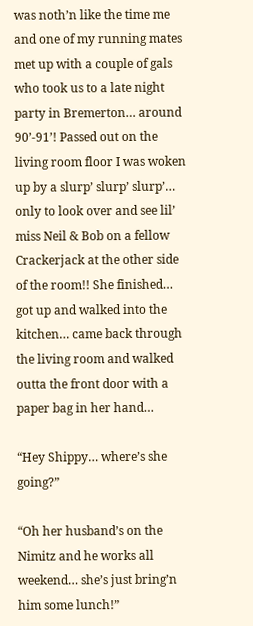was noth’n like the time me and one of my running mates met up with a couple of gals who took us to a late night party in Bremerton… around 90’-91’! Passed out on the living room floor I was woken up by a slurp’ slurp’ slurp’… only to look over and see lil’ miss Neil & Bob on a fellow Crackerjack at the other side of the room!! She finished… got up and walked into the kitchen… came back through the living room and walked outta the front door with a paper bag in her hand…

“Hey Shippy… where’s she going?”

“Oh her husband’s on the Nimitz and he works all weekend… she’s just bring’n him some lunch!”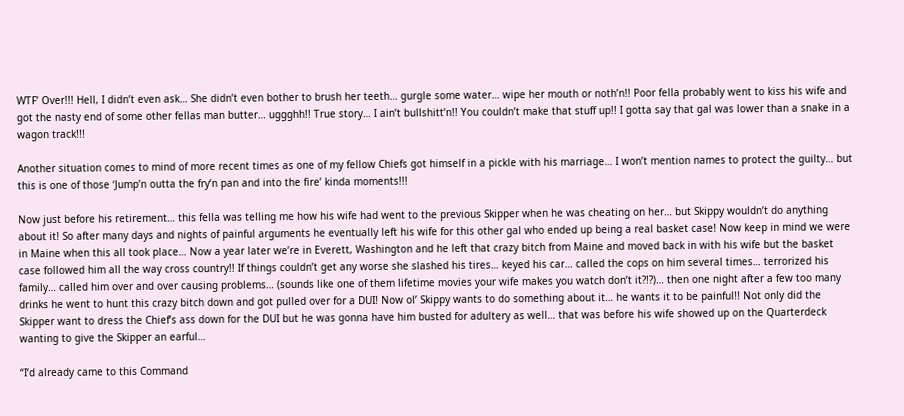WTF’ Over!!! Hell, I didn’t even ask… She didn’t even bother to brush her teeth… gurgle some water… wipe her mouth or noth’n!! Poor fella probably went to kiss his wife and got the nasty end of some other fellas man butter… uggghh!! True story… I ain’t bullshitt’n!! You couldn’t make that stuff up!! I gotta say that gal was lower than a snake in a wagon track!!!

Another situation comes to mind of more recent times as one of my fellow Chiefs got himself in a pickle with his marriage… I won’t mention names to protect the guilty… but this is one of those ‘Jump’n outta the fry’n pan and into the fire’ kinda moments!!!

Now just before his retirement… this fella was telling me how his wife had went to the previous Skipper when he was cheating on her… but Skippy wouldn’t do anything about it! So after many days and nights of painful arguments he eventually left his wife for this other gal who ended up being a real basket case! Now keep in mind we were in Maine when this all took place… Now a year later we’re in Everett, Washington and he left that crazy bitch from Maine and moved back in with his wife but the basket case followed him all the way cross country!! If things couldn’t get any worse she slashed his tires… keyed his car… called the cops on him several times… terrorized his family… called him over and over causing problems… (sounds like one of them lifetime movies your wife makes you watch don’t it?!?)… then one night after a few too many drinks he went to hunt this crazy bitch down and got pulled over for a DUI! Now ol’ Skippy wants to do something about it… he wants it to be painful!! Not only did the Skipper want to dress the Chief’s ass down for the DUI but he was gonna have him busted for adultery as well… that was before his wife showed up on the Quarterdeck wanting to give the Skipper an earful…

“I’d already came to this Command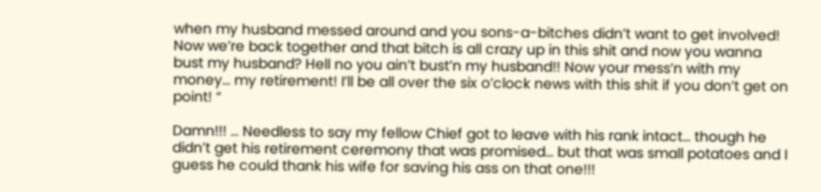when my husband messed around and you sons-a-bitches didn’t want to get involved! Now we’re back together and that bitch is all crazy up in this shit and now you wanna bust my husband? Hell no you ain’t bust’n my husband!! Now your mess’n with my money… my retirement! I’ll be all over the six o’clock news with this shit if you don’t get on point! “

Damn!!! … Needless to say my fellow Chief got to leave with his rank intact… though he didn’t get his retirement ceremony that was promised… but that was small potatoes and I guess he could thank his wife for saving his ass on that one!!!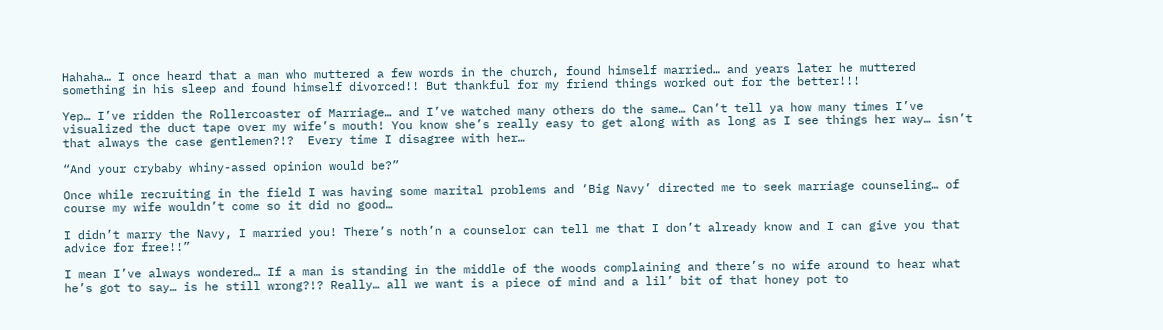Hahaha… I once heard that a man who muttered a few words in the church, found himself married… and years later he muttered something in his sleep and found himself divorced!! But thankful for my friend things worked out for the better!!!

Yep… I’ve ridden the Rollercoaster of Marriage… and I’ve watched many others do the same… Can’t tell ya how many times I’ve visualized the duct tape over my wife’s mouth! You know she’s really easy to get along with as long as I see things her way… isn’t that always the case gentlemen?!?  Every time I disagree with her…

“And your crybaby whiny-assed opinion would be?”

Once while recruiting in the field I was having some marital problems and ‘Big Navy’ directed me to seek marriage counseling… of course my wife wouldn’t come so it did no good…

I didn’t marry the Navy, I married you! There’s noth’n a counselor can tell me that I don’t already know and I can give you that advice for free!!”

I mean I’ve always wondered… If a man is standing in the middle of the woods complaining and there’s no wife around to hear what he’s got to say… is he still wrong?!? Really… all we want is a piece of mind and a lil’ bit of that honey pot to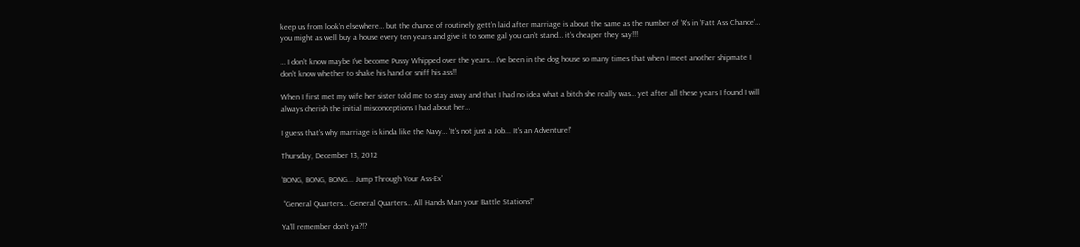keep us from look’n elsewhere… but the chance of routinely gett’n laid after marriage is about the same as the number of ‘R’s in ‘Fatt Ass Chance’… you might as well buy a house every ten years and give it to some gal you can’t stand… it’s cheaper they say!!!

… I don’t know maybe I’ve become Pussy Whipped over the years… I’ve been in the dog house so many times that when I meet another shipmate I don’t know whether to shake his hand or sniff his ass!!

When I first met my wife her sister told me to stay away and that I had no idea what a bitch she really was… yet after all these years I found I will always cherish the initial misconceptions I had about her…

I guess that’s why marriage is kinda like the Navy… ‘It's not just a Job... It's an Adventure!'

Thursday, December 13, 2012

‘BONG, BONG, BONG... Jump Through Your Ass-Ex'

 “General Quarters… General Quarters… All Hands Man your Battle Stations!”

Ya’ll remember don’t ya?!?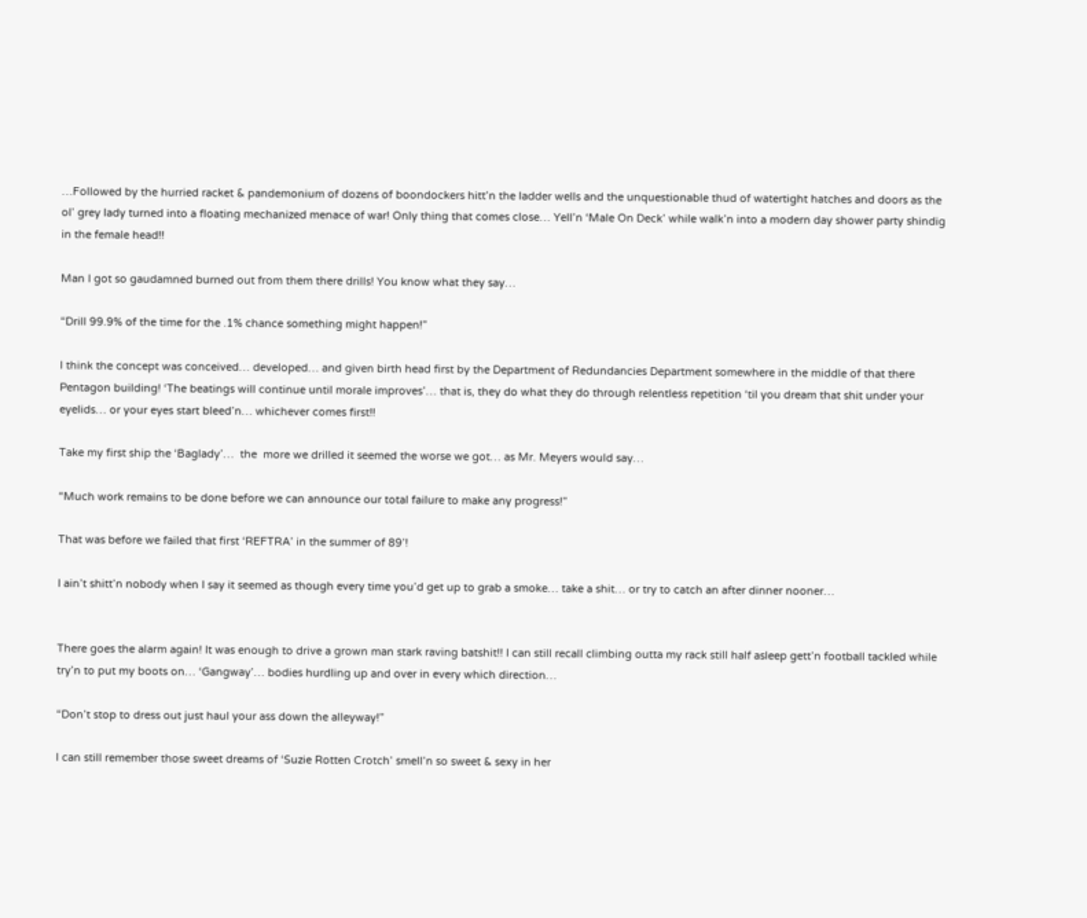…Followed by the hurried racket & pandemonium of dozens of boondockers hitt’n the ladder wells and the unquestionable thud of watertight hatches and doors as the ol’ grey lady turned into a floating mechanized menace of war! Only thing that comes close… Yell’n ‘Male On Deck’ while walk’n into a modern day shower party shindig in the female head!!

Man I got so gaudamned burned out from them there drills! You know what they say…

“Drill 99.9% of the time for the .1% chance something might happen!”

I think the concept was conceived… developed… and given birth head first by the Department of Redundancies Department somewhere in the middle of that there Pentagon building! ‘The beatings will continue until morale improves’… that is, they do what they do through relentless repetition ‘til you dream that shit under your eyelids… or your eyes start bleed’n… whichever comes first!!

Take my first ship the ‘Baglady’…  the  more we drilled it seemed the worse we got… as Mr. Meyers would say…

“Much work remains to be done before we can announce our total failure to make any progress!”

That was before we failed that first ‘REFTRA’ in the summer of 89’!

I ain’t shitt’n nobody when I say it seemed as though every time you’d get up to grab a smoke… take a shit… or try to catch an after dinner nooner…


There goes the alarm again! It was enough to drive a grown man stark raving batshit!! I can still recall climbing outta my rack still half asleep gett’n football tackled while try’n to put my boots on… ‘Gangway’… bodies hurdling up and over in every which direction…

“Don’t stop to dress out just haul your ass down the alleyway!”

I can still remember those sweet dreams of ‘Suzie Rotten Crotch’ smell’n so sweet & sexy in her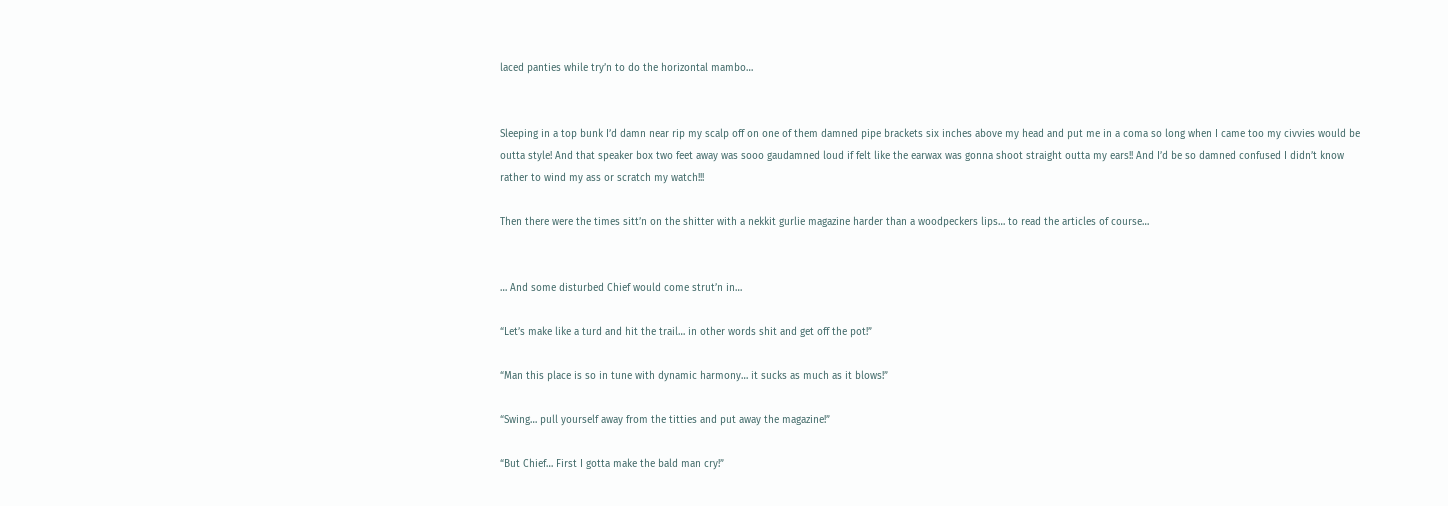laced panties while try’n to do the horizontal mambo…


Sleeping in a top bunk I’d damn near rip my scalp off on one of them damned pipe brackets six inches above my head and put me in a coma so long when I came too my civvies would be outta style! And that speaker box two feet away was sooo gaudamned loud if felt like the earwax was gonna shoot straight outta my ears!! And I’d be so damned confused I didn’t know rather to wind my ass or scratch my watch!!!

Then there were the times sitt’n on the shitter with a nekkit gurlie magazine harder than a woodpeckers lips… to read the articles of course…


… And some disturbed Chief would come strut’n in…

“Let’s make like a turd and hit the trail… in other words shit and get off the pot!”

“Man this place is so in tune with dynamic harmony… it sucks as much as it blows!”

“Swing… pull yourself away from the titties and put away the magazine!”

“But Chief… First I gotta make the bald man cry!”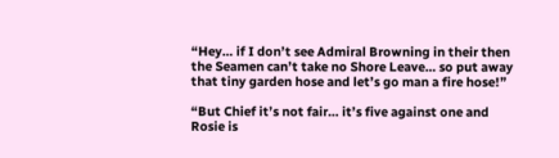“Hey… if I don’t see Admiral Browning in their then the Seamen can’t take no Shore Leave… so put away that tiny garden hose and let’s go man a fire hose!”

“But Chief it’s not fair… it’s five against one and Rosie is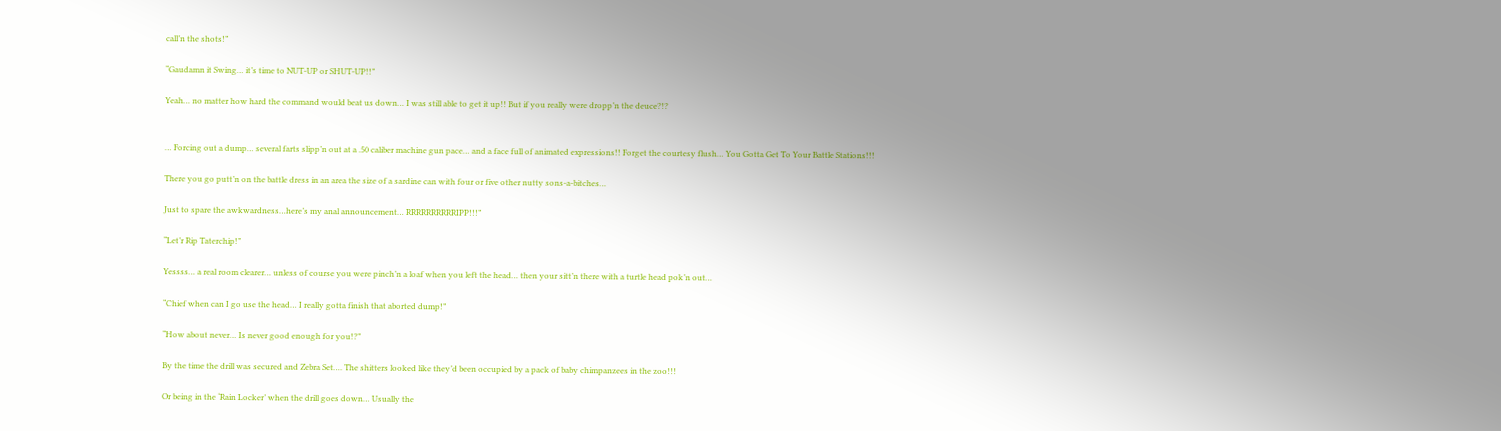call’n the shots!”

“Gaudamn it Swing… it’s time to NUT-UP or SHUT-UP!!”

Yeah… no matter how hard the command would beat us down… I was still able to get it up!! But if you really were dropp’n the deuce?!?


… Forcing out a dump… several farts slipp’n out at a .50 caliber machine gun pace… and a face full of animated expressions!! Forget the courtesy flush… You Gotta Get To Your Battle Stations!!!

There you go putt’n on the battle dress in an area the size of a sardine can with four or five other nutty sons-a-bitches…

Just to spare the awkwardness…here’s my anal announcement… RRRRRRRRRRIPP!!!”

“Let’r Rip Taterchip!”

Yessss… a real room clearer… unless of course you were pinch’n a loaf when you left the head… then your sitt’n there with a turtle head pok’n out…

“Chief when can I go use the head… I really gotta finish that aborted dump!”

“How about never… Is never good enough for you!?”

By the time the drill was secured and Zebra Set…. The shitters looked like they’d been occupied by a pack of baby chimpanzees in the zoo!!!

Or being in the ‘Rain Locker’ when the drill goes down… Usually the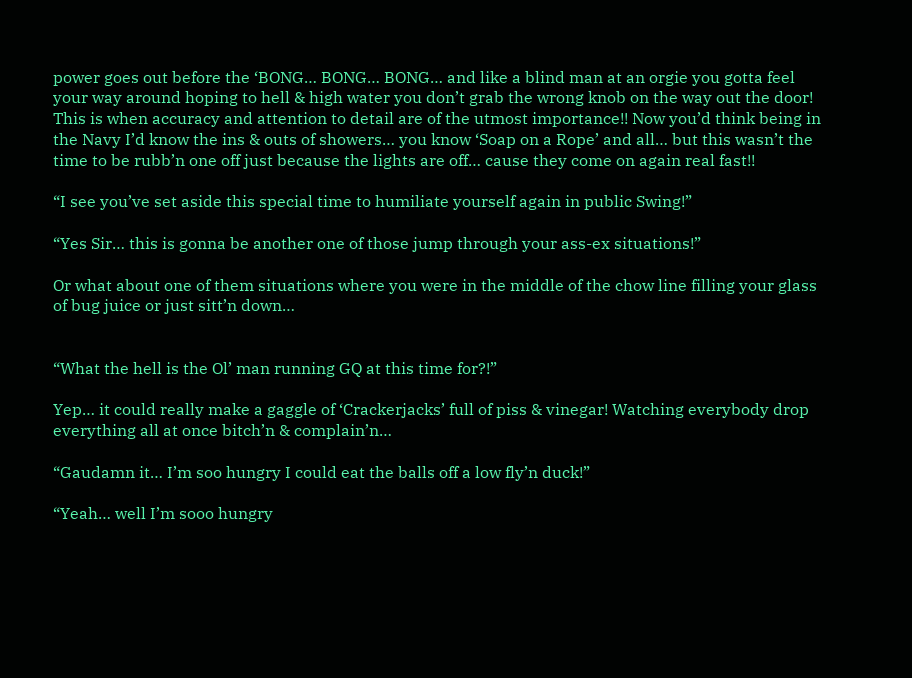power goes out before the ‘BONG… BONG… BONG… and like a blind man at an orgie you gotta feel your way around hoping to hell & high water you don’t grab the wrong knob on the way out the door! This is when accuracy and attention to detail are of the utmost importance!! Now you’d think being in the Navy I’d know the ins & outs of showers… you know ‘Soap on a Rope’ and all… but this wasn’t the time to be rubb’n one off just because the lights are off… cause they come on again real fast!!

“I see you’ve set aside this special time to humiliate yourself again in public Swing!”

“Yes Sir… this is gonna be another one of those jump through your ass-ex situations!”

Or what about one of them situations where you were in the middle of the chow line filling your glass of bug juice or just sitt’n down…


“What the hell is the Ol’ man running GQ at this time for?!”

Yep… it could really make a gaggle of ‘Crackerjacks’ full of piss & vinegar! Watching everybody drop everything all at once bitch’n & complain’n…

“Gaudamn it… I’m soo hungry I could eat the balls off a low fly’n duck!”

“Yeah… well I’m sooo hungry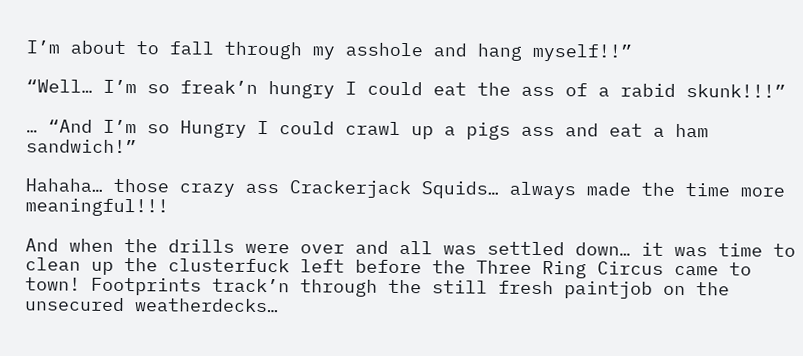I’m about to fall through my asshole and hang myself!!”

“Well… I’m so freak’n hungry I could eat the ass of a rabid skunk!!!”

… “And I’m so Hungry I could crawl up a pigs ass and eat a ham sandwich!”

Hahaha… those crazy ass Crackerjack Squids… always made the time more meaningful!!!

And when the drills were over and all was settled down… it was time to clean up the clusterfuck left before the Three Ring Circus came to town! Footprints track’n through the still fresh paintjob on the unsecured weatherdecks…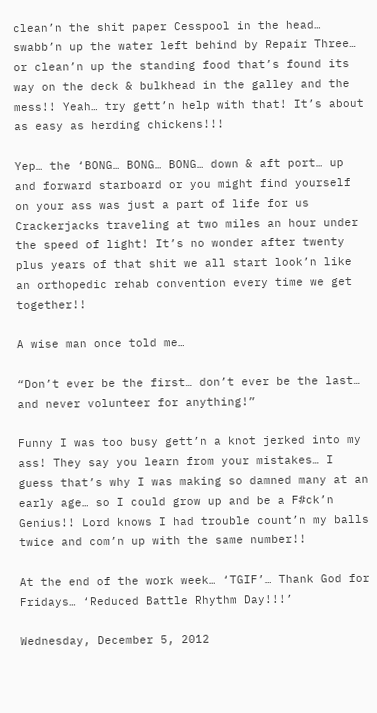clean’n the shit paper Cesspool in the head… swabb’n up the water left behind by Repair Three… or clean’n up the standing food that’s found its way on the deck & bulkhead in the galley and the mess!! Yeah… try gett’n help with that! It’s about as easy as herding chickens!!!

Yep… the ‘BONG… BONG… BONG… down & aft port… up and forward starboard or you might find yourself on your ass was just a part of life for us Crackerjacks traveling at two miles an hour under the speed of light! It’s no wonder after twenty plus years of that shit we all start look’n like an orthopedic rehab convention every time we get together!!

A wise man once told me…

“Don’t ever be the first… don’t ever be the last… and never volunteer for anything!”

Funny I was too busy gett’n a knot jerked into my ass! They say you learn from your mistakes… I guess that’s why I was making so damned many at an early age… so I could grow up and be a F#ck’n Genius!! Lord knows I had trouble count’n my balls twice and com’n up with the same number!!

At the end of the work week… ‘TGIF’… Thank God for Fridays… ‘Reduced Battle Rhythm Day!!!’

Wednesday, December 5, 2012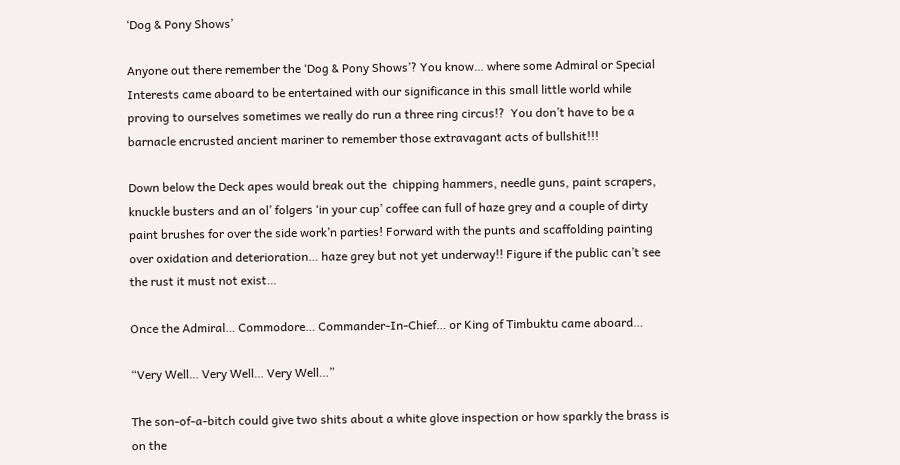‘Dog & Pony Shows’

Anyone out there remember the ‘Dog & Pony Shows’? You know… where some Admiral or Special Interests came aboard to be entertained with our significance in this small little world while proving to ourselves sometimes we really do run a three ring circus!?  You don’t have to be a barnacle encrusted ancient mariner to remember those extravagant acts of bullshit!!!

Down below the Deck apes would break out the  chipping hammers, needle guns, paint scrapers, knuckle busters and an ol’ folgers ‘in your cup’ coffee can full of haze grey and a couple of dirty paint brushes for over the side work’n parties! Forward with the punts and scaffolding painting over oxidation and deterioration… haze grey but not yet underway!! Figure if the public can’t see the rust it must not exist…

Once the Admiral… Commodore… Commander-In-Chief… or King of Timbuktu came aboard…

“Very Well… Very Well… Very Well…”

The son-of-a-bitch could give two shits about a white glove inspection or how sparkly the brass is on the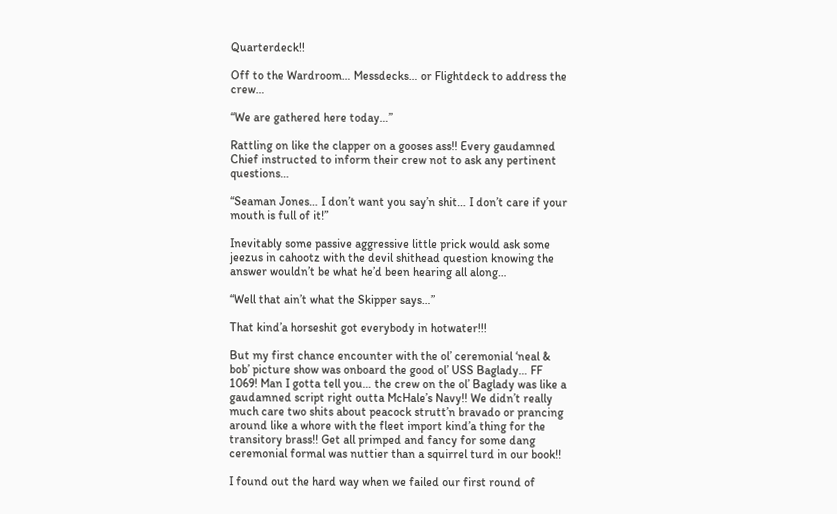Quarterdeck!!

Off to the Wardroom… Messdecks… or Flightdeck to address the crew…

“We are gathered here today…”

Rattling on like the clapper on a gooses ass!! Every gaudamned Chief instructed to inform their crew not to ask any pertinent questions…

“Seaman Jones… I don’t want you say’n shit… I don’t care if your mouth is full of it!”

Inevitably some passive aggressive little prick would ask some jeezus in cahootz with the devil shithead question knowing the answer wouldn’t be what he’d been hearing all along…

“Well that ain’t what the Skipper says…”

That kind’a horseshit got everybody in hotwater!!!

But my first chance encounter with the ol’ ceremonial ‘neal & bob’ picture show was onboard the good ol’ USS Baglady… FF 1069! Man I gotta tell you… the crew on the ol’ Baglady was like a gaudamned script right outta McHale’s Navy!! We didn’t really much care two shits about peacock strutt’n bravado or prancing around like a whore with the fleet import kind’a thing for the transitory brass!! Get all primped and fancy for some dang ceremonial formal was nuttier than a squirrel turd in our book!!

I found out the hard way when we failed our first round of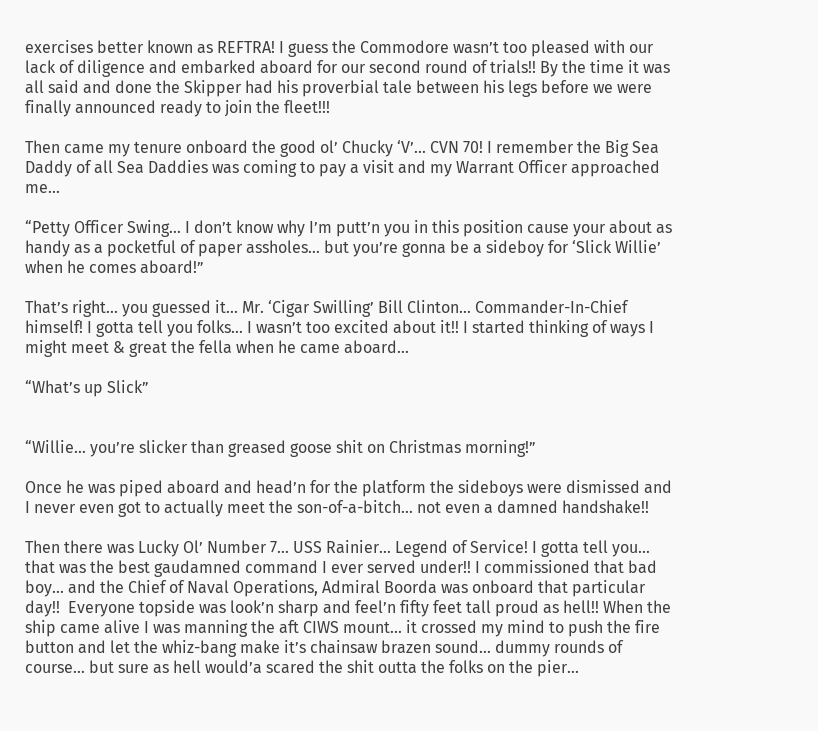exercises better known as REFTRA! I guess the Commodore wasn’t too pleased with our lack of diligence and embarked aboard for our second round of trials!! By the time it was all said and done the Skipper had his proverbial tale between his legs before we were finally announced ready to join the fleet!!!

Then came my tenure onboard the good ol’ Chucky ‘V’… CVN 70! I remember the Big Sea Daddy of all Sea Daddies was coming to pay a visit and my Warrant Officer approached me…

“Petty Officer Swing… I don’t know why I’m putt’n you in this position cause your about as handy as a pocketful of paper assholes… but you’re gonna be a sideboy for ‘Slick Willie’ when he comes aboard!”

That’s right… you guessed it… Mr. ‘Cigar Swilling’ Bill Clinton… Commander-In-Chief himself! I gotta tell you folks… I wasn’t too excited about it!! I started thinking of ways I might meet & great the fella when he came aboard…

“What’s up Slick”


“Willie… you’re slicker than greased goose shit on Christmas morning!”

Once he was piped aboard and head’n for the platform the sideboys were dismissed and I never even got to actually meet the son-of-a-bitch… not even a damned handshake!!

Then there was Lucky Ol’ Number 7… USS Rainier… Legend of Service! I gotta tell you… that was the best gaudamned command I ever served under!! I commissioned that bad boy… and the Chief of Naval Operations, Admiral Boorda was onboard that particular day!!  Everyone topside was look’n sharp and feel’n fifty feet tall proud as hell!! When the ship came alive I was manning the aft CIWS mount… it crossed my mind to push the fire button and let the whiz-bang make it’s chainsaw brazen sound… dummy rounds of course… but sure as hell would’a scared the shit outta the folks on the pier…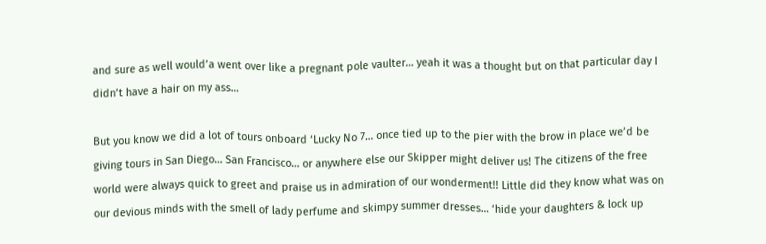and sure as well would’a went over like a pregnant pole vaulter… yeah it was a thought but on that particular day I didn’t have a hair on my ass…

But you know we did a lot of tours onboard ‘Lucky No 7… once tied up to the pier with the brow in place we’d be giving tours in San Diego… San Francisco… or anywhere else our Skipper might deliver us! The citizens of the free world were always quick to greet and praise us in admiration of our wonderment!! Little did they know what was on our devious minds with the smell of lady perfume and skimpy summer dresses… ‘hide your daughters & lock up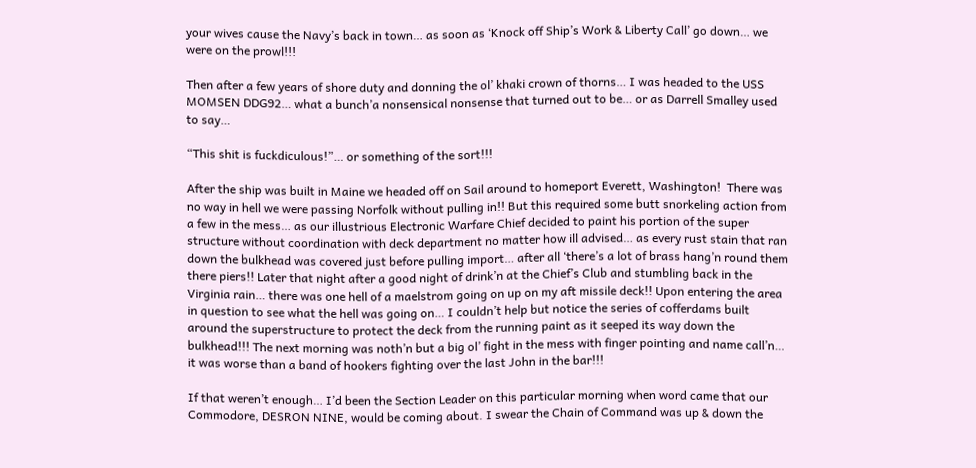your wives cause the Navy’s back in town… as soon as ‘Knock off Ship’s Work & Liberty Call’ go down… we were on the prowl!!!

Then after a few years of shore duty and donning the ol’ khaki crown of thorns… I was headed to the USS MOMSEN DDG92… what a bunch’a nonsensical nonsense that turned out to be… or as Darrell Smalley used to say…

“This shit is fuckdiculous!”… or something of the sort!!!

After the ship was built in Maine we headed off on Sail around to homeport Everett, Washington!  There was no way in hell we were passing Norfolk without pulling in!! But this required some butt snorkeling action from a few in the mess… as our illustrious Electronic Warfare Chief decided to paint his portion of the super structure without coordination with deck department no matter how ill advised… as every rust stain that ran down the bulkhead was covered just before pulling import… after all ‘there’s a lot of brass hang’n round them there piers!! Later that night after a good night of drink’n at the Chief’s Club and stumbling back in the Virginia rain… there was one hell of a maelstrom going on up on my aft missile deck!! Upon entering the area in question to see what the hell was going on… I couldn’t help but notice the series of cofferdams built around the superstructure to protect the deck from the running paint as it seeped its way down the bulkhead!!! The next morning was noth’n but a big ol’ fight in the mess with finger pointing and name call’n… it was worse than a band of hookers fighting over the last John in the bar!!!

If that weren’t enough… I’d been the Section Leader on this particular morning when word came that our Commodore, DESRON NINE, would be coming about. I swear the Chain of Command was up & down the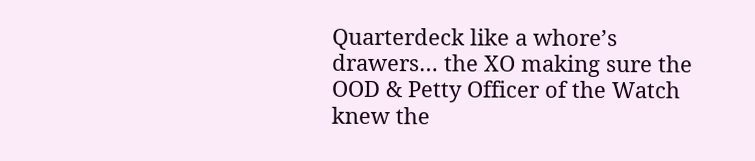Quarterdeck like a whore’s drawers… the XO making sure the OOD & Petty Officer of the Watch knew the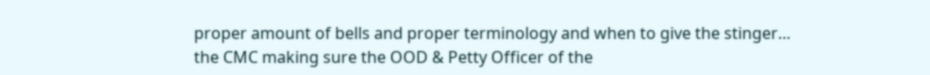proper amount of bells and proper terminology and when to give the stinger… the CMC making sure the OOD & Petty Officer of the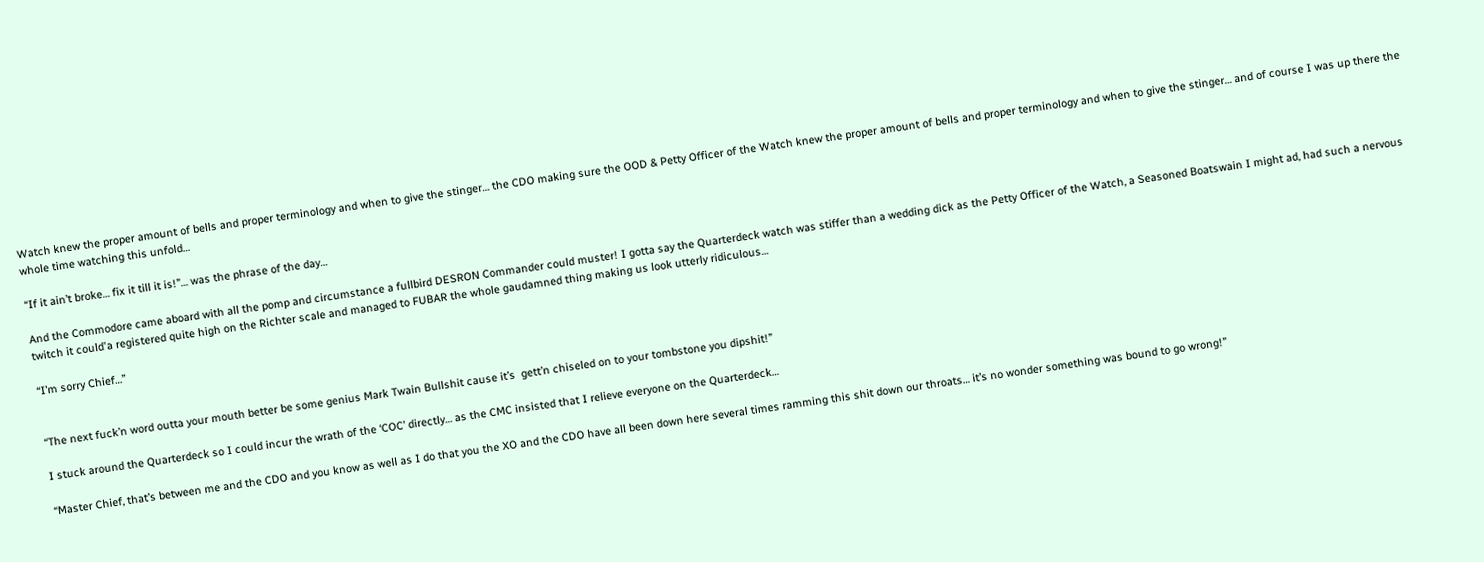Watch knew the proper amount of bells and proper terminology and when to give the stinger… the CDO making sure the OOD & Petty Officer of the Watch knew the proper amount of bells and proper terminology and when to give the stinger… and of course I was up there the whole time watching this unfold…

“If it ain’t broke… fix it till it is!”… was the phrase of the day…

And the Commodore came aboard with all the pomp and circumstance a fullbird DESRON Commander could muster! I gotta say the Quarterdeck watch was stiffer than a wedding dick as the Petty Officer of the Watch, a Seasoned Boatswain I might ad, had such a nervous twitch it could'a registered quite high on the Richter scale and managed to FUBAR the whole gaudamned thing making us look utterly ridiculous…

“I’m sorry Chief…”


“The next fuck’n word outta your mouth better be some genius Mark Twain Bullshit cause it’s  gett’n chiseled on to your tombstone you dipshit!”

I stuck around the Quarterdeck so I could incur the wrath of the ‘COC’ directly… as the CMC insisted that I relieve everyone on the Quarterdeck…

“Master Chief, that’s between me and the CDO and you know as well as I do that you the XO and the CDO have all been down here several times ramming this shit down our throats… it’s no wonder something was bound to go wrong!”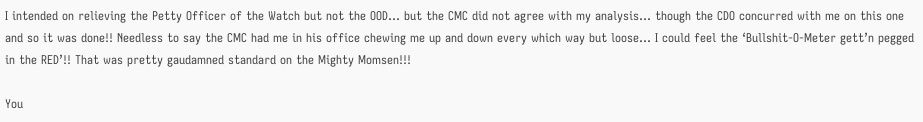I intended on relieving the Petty Officer of the Watch but not the OOD… but the CMC did not agree with my analysis… though the CDO concurred with me on this one and so it was done!! Needless to say the CMC had me in his office chewing me up and down every which way but loose… I could feel the ‘Bullshit-O-Meter gett’n pegged in the RED’!! That was pretty gaudamned standard on the Mighty Momsen!!!

You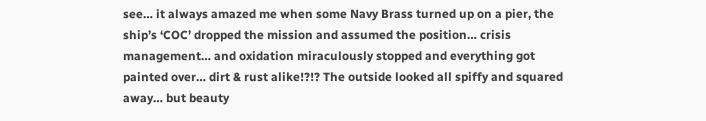see… it always amazed me when some Navy Brass turned up on a pier, the ship’s ‘COC’ dropped the mission and assumed the position… crisis management… and oxidation miraculously stopped and everything got painted over… dirt & rust alike!?!? The outside looked all spiffy and squared away… but beauty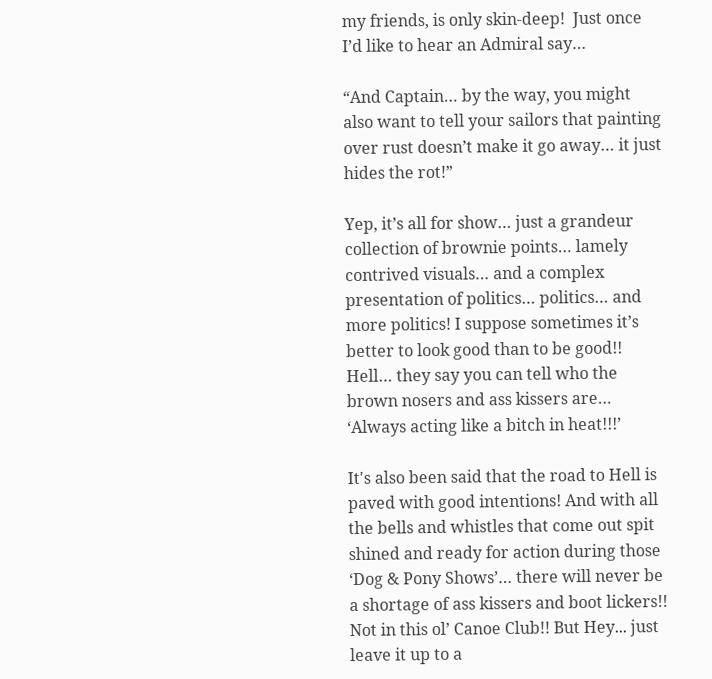my friends, is only skin-deep!  Just once I’d like to hear an Admiral say…

“And Captain… by the way, you might also want to tell your sailors that painting over rust doesn’t make it go away… it just hides the rot!”

Yep, it’s all for show… just a grandeur collection of brownie points… lamely contrived visuals… and a complex presentation of politics… politics… and more politics! I suppose sometimes it’s better to look good than to be good!! Hell… they say you can tell who the brown nosers and ass kissers are… ‘Always acting like a bitch in heat!!!’

It's also been said that the road to Hell is paved with good intentions! And with all the bells and whistles that come out spit shined and ready for action during those ‘Dog & Pony Shows’… there will never be a shortage of ass kissers and boot lickers!! Not in this ol’ Canoe Club!! But Hey... just leave it up to a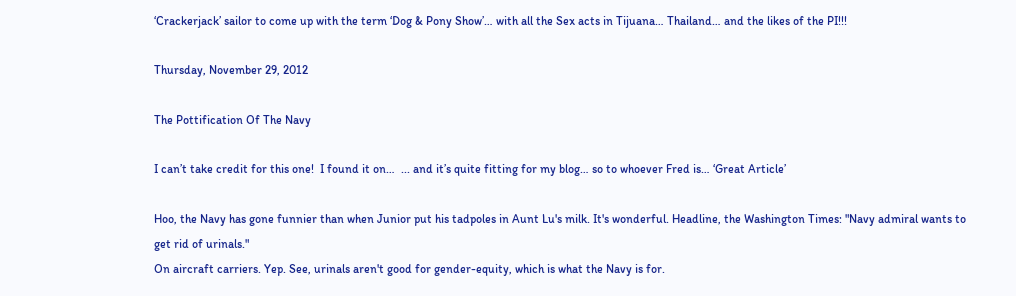‘Crackerjack’ sailor to come up with the term ‘Dog & Pony Show’… with all the Sex acts in Tijuana… Thailand… and the likes of the PI!!!

Thursday, November 29, 2012

The Pottification Of The Navy

I can’t take credit for this one!  I found it on…  ... and it’s quite fitting for my blog… so to whoever Fred is… ‘Great Article’

Hoo, the Navy has gone funnier than when Junior put his tadpoles in Aunt Lu's milk. It's wonderful. Headline, the Washington Times: "Navy admiral wants to get rid of urinals."
On aircraft carriers. Yep. See, urinals aren't good for gender-equity, which is what the Navy is for.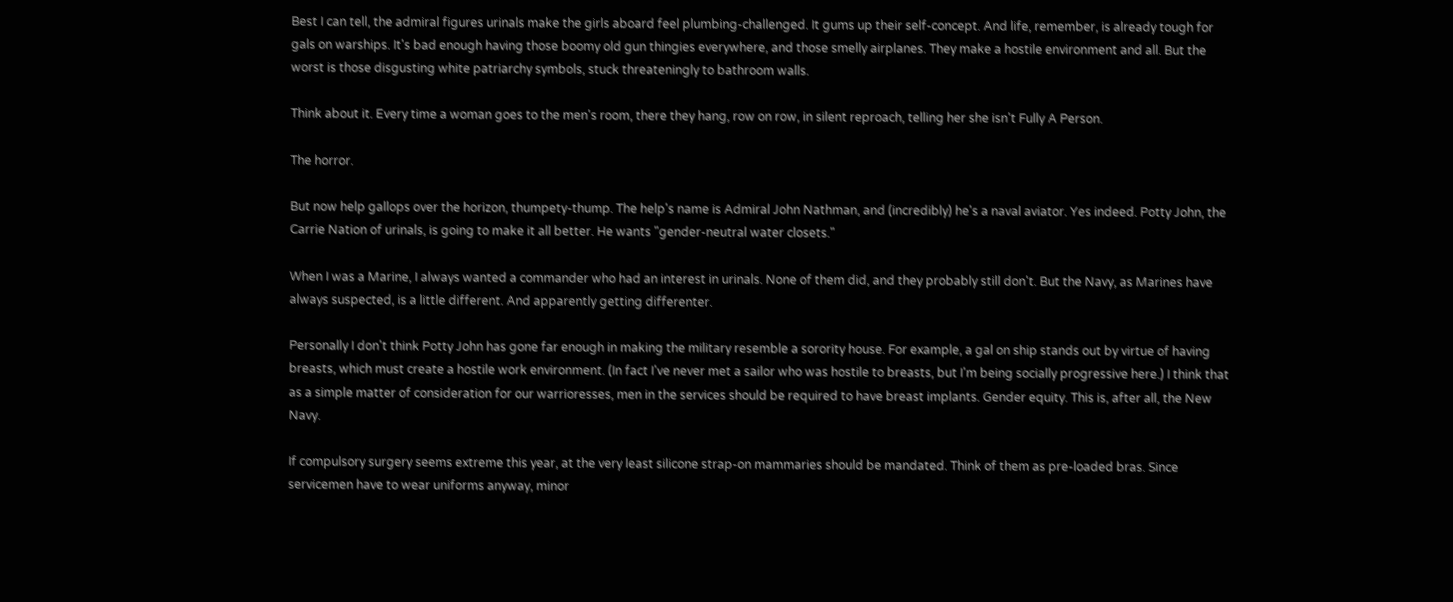Best I can tell, the admiral figures urinals make the girls aboard feel plumbing-challenged. It gums up their self-concept. And life, remember, is already tough for gals on warships. It's bad enough having those boomy old gun thingies everywhere, and those smelly airplanes. They make a hostile environment and all. But the worst is those disgusting white patriarchy symbols, stuck threateningly to bathroom walls.

Think about it. Every time a woman goes to the men's room, there they hang, row on row, in silent reproach, telling her she isn't Fully A Person.

The horror.

But now help gallops over the horizon, thumpety-thump. The help's name is Admiral John Nathman, and (incredibly) he's a naval aviator. Yes indeed. Potty John, the Carrie Nation of urinals, is going to make it all better. He wants "gender-neutral water closets."

When I was a Marine, I always wanted a commander who had an interest in urinals. None of them did, and they probably still don't. But the Navy, as Marines have always suspected, is a little different. And apparently getting differenter.

Personally I don't think Potty John has gone far enough in making the military resemble a sorority house. For example, a gal on ship stands out by virtue of having breasts, which must create a hostile work environment. (In fact I've never met a sailor who was hostile to breasts, but I'm being socially progressive here.) I think that as a simple matter of consideration for our warrioresses, men in the services should be required to have breast implants. Gender equity. This is, after all, the New Navy.

If compulsory surgery seems extreme this year, at the very least silicone strap-on mammaries should be mandated. Think of them as pre-loaded bras. Since servicemen have to wear uniforms anyway, minor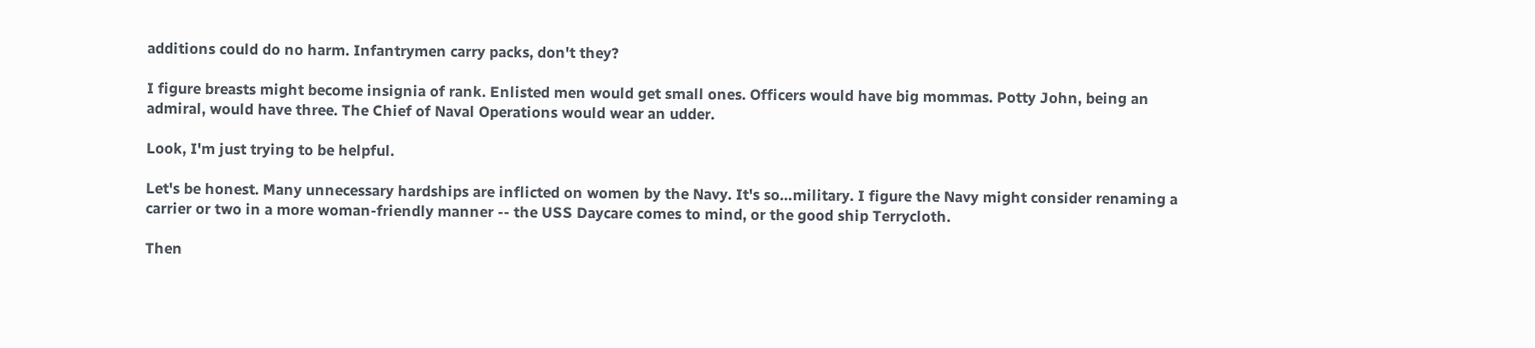additions could do no harm. Infantrymen carry packs, don't they?

I figure breasts might become insignia of rank. Enlisted men would get small ones. Officers would have big mommas. Potty John, being an admiral, would have three. The Chief of Naval Operations would wear an udder.

Look, I'm just trying to be helpful.

Let's be honest. Many unnecessary hardships are inflicted on women by the Navy. It's so…military. I figure the Navy might consider renaming a carrier or two in a more woman-friendly manner -- the USS Daycare comes to mind, or the good ship Terrycloth.

Then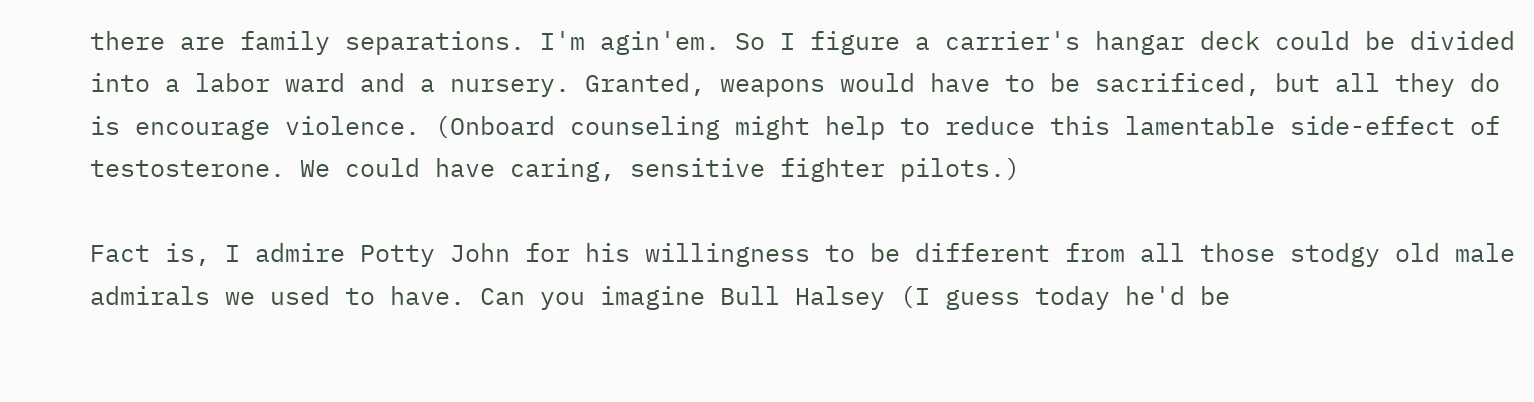there are family separations. I'm agin'em. So I figure a carrier's hangar deck could be divided into a labor ward and a nursery. Granted, weapons would have to be sacrificed, but all they do is encourage violence. (Onboard counseling might help to reduce this lamentable side-effect of testosterone. We could have caring, sensitive fighter pilots.)

Fact is, I admire Potty John for his willingness to be different from all those stodgy old male admirals we used to have. Can you imagine Bull Halsey (I guess today he'd be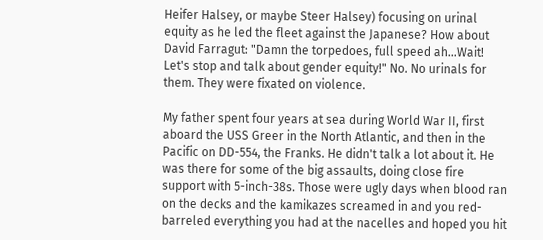Heifer Halsey, or maybe Steer Halsey) focusing on urinal equity as he led the fleet against the Japanese? How about David Farragut: "Damn the torpedoes, full speed ah…Wait! Let's stop and talk about gender equity!" No. No urinals for them. They were fixated on violence.

My father spent four years at sea during World War II, first aboard the USS Greer in the North Atlantic, and then in the Pacific on DD-554, the Franks. He didn't talk a lot about it. He was there for some of the big assaults, doing close fire support with 5-inch-38s. Those were ugly days when blood ran on the decks and the kamikazes screamed in and you red-barreled everything you had at the nacelles and hoped you hit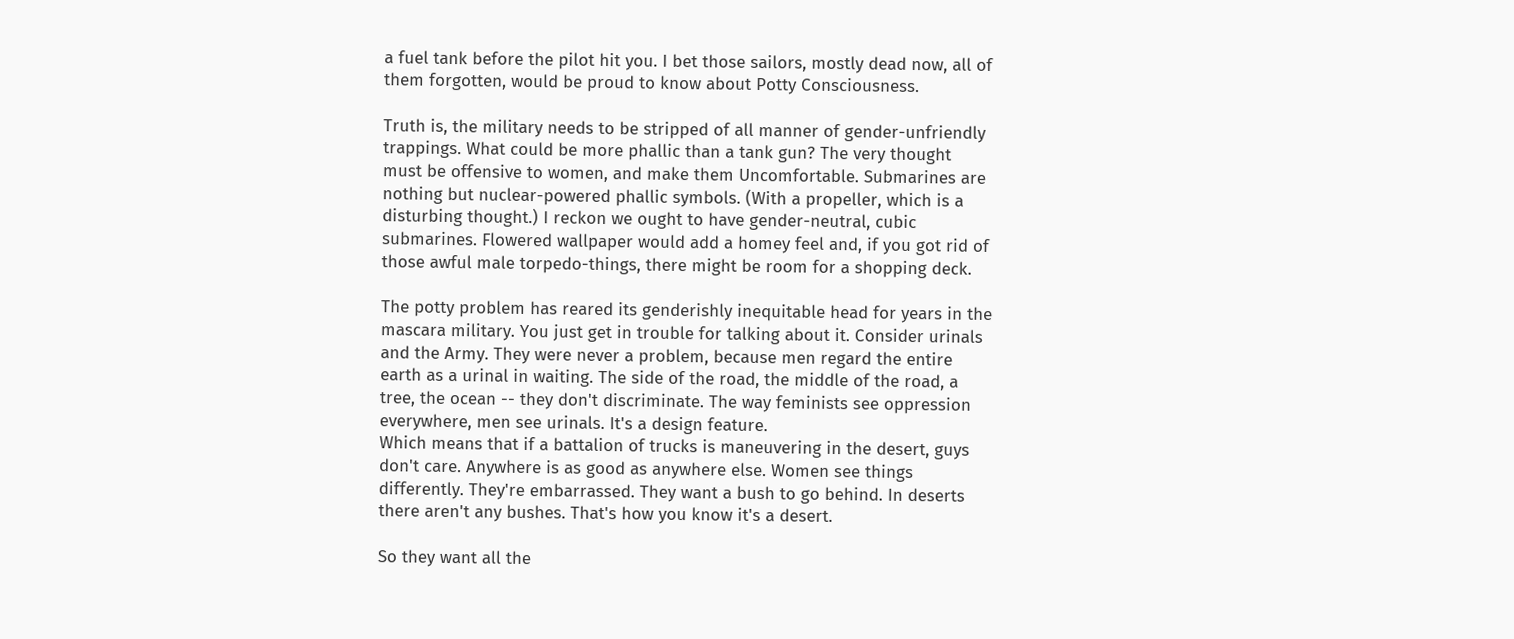a fuel tank before the pilot hit you. I bet those sailors, mostly dead now, all of them forgotten, would be proud to know about Potty Consciousness.

Truth is, the military needs to be stripped of all manner of gender-unfriendly trappings. What could be more phallic than a tank gun? The very thought must be offensive to women, and make them Uncomfortable. Submarines are nothing but nuclear-powered phallic symbols. (With a propeller, which is a disturbing thought.) I reckon we ought to have gender-neutral, cubic submarines. Flowered wallpaper would add a homey feel and, if you got rid of those awful male torpedo-things, there might be room for a shopping deck.

The potty problem has reared its genderishly inequitable head for years in the mascara military. You just get in trouble for talking about it. Consider urinals and the Army. They were never a problem, because men regard the entire earth as a urinal in waiting. The side of the road, the middle of the road, a tree, the ocean -- they don't discriminate. The way feminists see oppression everywhere, men see urinals. It's a design feature.
Which means that if a battalion of trucks is maneuvering in the desert, guys don't care. Anywhere is as good as anywhere else. Women see things differently. They're embarrassed. They want a bush to go behind. In deserts there aren't any bushes. That's how you know it's a desert.

So they want all the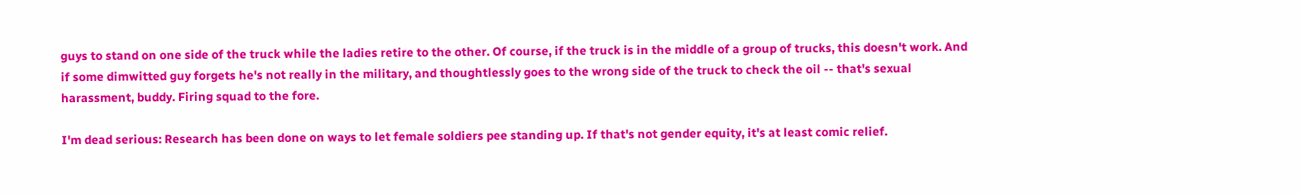guys to stand on one side of the truck while the ladies retire to the other. Of course, if the truck is in the middle of a group of trucks, this doesn't work. And if some dimwitted guy forgets he's not really in the military, and thoughtlessly goes to the wrong side of the truck to check the oil -- that's sexual harassment, buddy. Firing squad to the fore.

I'm dead serious: Research has been done on ways to let female soldiers pee standing up. If that's not gender equity, it's at least comic relief.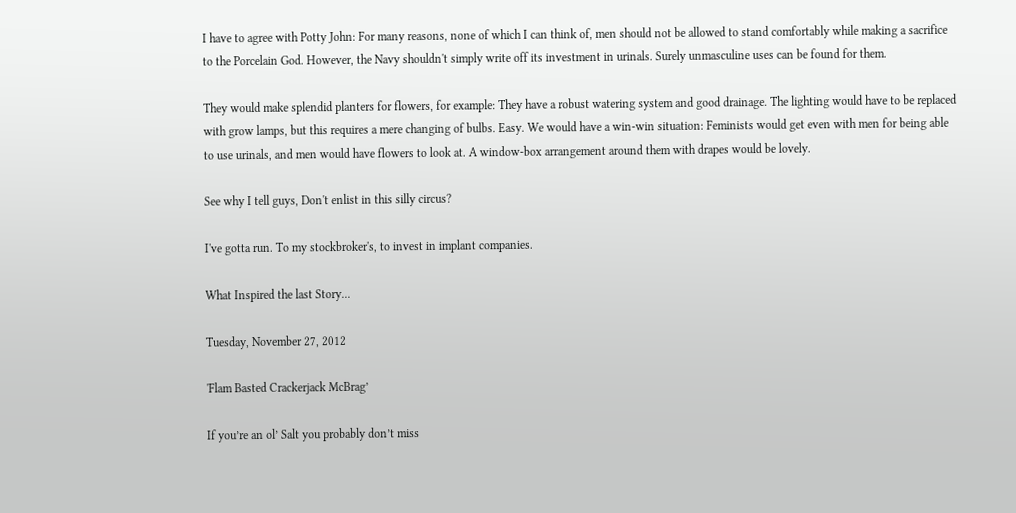I have to agree with Potty John: For many reasons, none of which I can think of, men should not be allowed to stand comfortably while making a sacrifice to the Porcelain God. However, the Navy shouldn't simply write off its investment in urinals. Surely unmasculine uses can be found for them.

They would make splendid planters for flowers, for example: They have a robust watering system and good drainage. The lighting would have to be replaced with grow lamps, but this requires a mere changing of bulbs. Easy. We would have a win-win situation: Feminists would get even with men for being able to use urinals, and men would have flowers to look at. A window-box arrangement around them with drapes would be lovely.

See why I tell guys, Don't enlist in this silly circus?

I've gotta run. To my stockbroker's, to invest in implant companies.

What Inspired the last Story...

Tuesday, November 27, 2012

'Flam Basted Crackerjack McBrag’

If you’re an ol’ Salt you probably don’t miss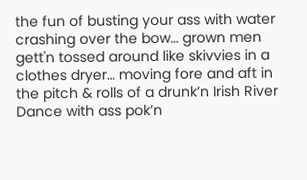the fun of busting your ass with water crashing over the bow… grown men gett'n tossed around like skivvies in a clothes dryer… moving fore and aft in the pitch & rolls of a drunk’n Irish River Dance with ass pok’n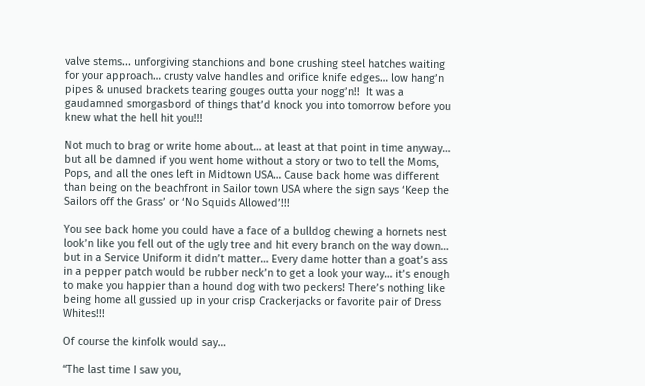valve stems... unforgiving stanchions and bone crushing steel hatches waiting for your approach… crusty valve handles and orifice knife edges… low hang’n pipes & unused brackets tearing gouges outta your nogg’n!!  It was a gaudamned smorgasbord of things that’d knock you into tomorrow before you knew what the hell hit you!!!

Not much to brag or write home about… at least at that point in time anyway… but all be damned if you went home without a story or two to tell the Moms, Pops, and all the ones left in Midtown USA… Cause back home was different than being on the beachfront in Sailor town USA where the sign says ‘Keep the Sailors off the Grass’ or ‘No Squids Allowed’!!!

You see back home you could have a face of a bulldog chewing a hornets nest look’n like you fell out of the ugly tree and hit every branch on the way down… but in a Service Uniform it didn’t matter… Every dame hotter than a goat’s ass in a pepper patch would be rubber neck’n to get a look your way… it’s enough to make you happier than a hound dog with two peckers! There’s nothing like being home all gussied up in your crisp Crackerjacks or favorite pair of Dress Whites!!!

Of course the kinfolk would say…

“The last time I saw you,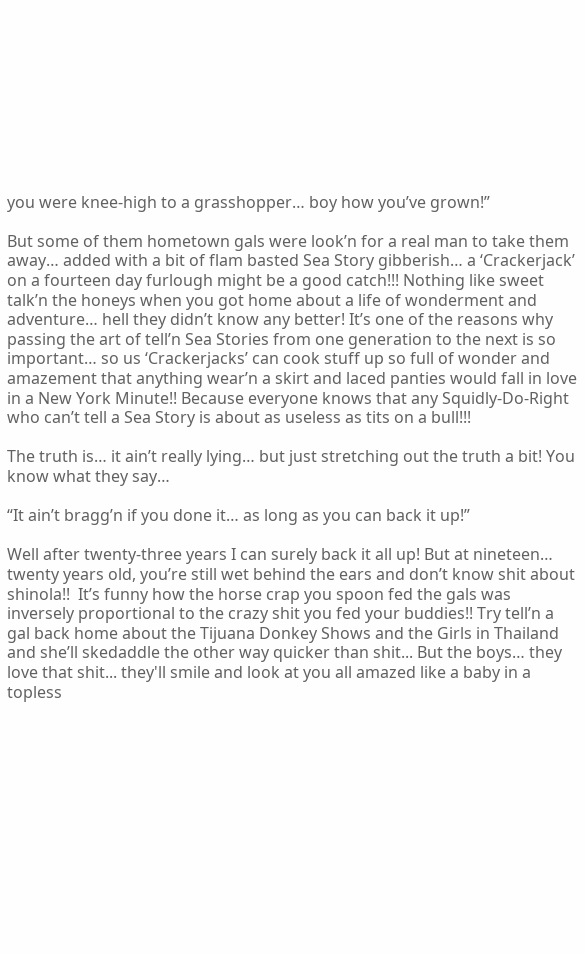you were knee-high to a grasshopper… boy how you’ve grown!”

But some of them hometown gals were look’n for a real man to take them away… added with a bit of flam basted Sea Story gibberish… a ‘Crackerjack’ on a fourteen day furlough might be a good catch!!! Nothing like sweet talk’n the honeys when you got home about a life of wonderment and adventure… hell they didn’t know any better! It’s one of the reasons why passing the art of tell’n Sea Stories from one generation to the next is so important… so us ‘Crackerjacks’ can cook stuff up so full of wonder and amazement that anything wear’n a skirt and laced panties would fall in love in a New York Minute!! Because everyone knows that any Squidly-Do-Right who can’t tell a Sea Story is about as useless as tits on a bull!!!

The truth is… it ain’t really lying… but just stretching out the truth a bit! You know what they say…

“It ain’t bragg’n if you done it… as long as you can back it up!”

Well after twenty-three years I can surely back it all up! But at nineteen… twenty years old, you’re still wet behind the ears and don’t know shit about shinola!!  It’s funny how the horse crap you spoon fed the gals was inversely proportional to the crazy shit you fed your buddies!! Try tell’n a gal back home about the Tijuana Donkey Shows and the Girls in Thailand and she’ll skedaddle the other way quicker than shit... But the boys… they love that shit... they'll smile and look at you all amazed like a baby in a topless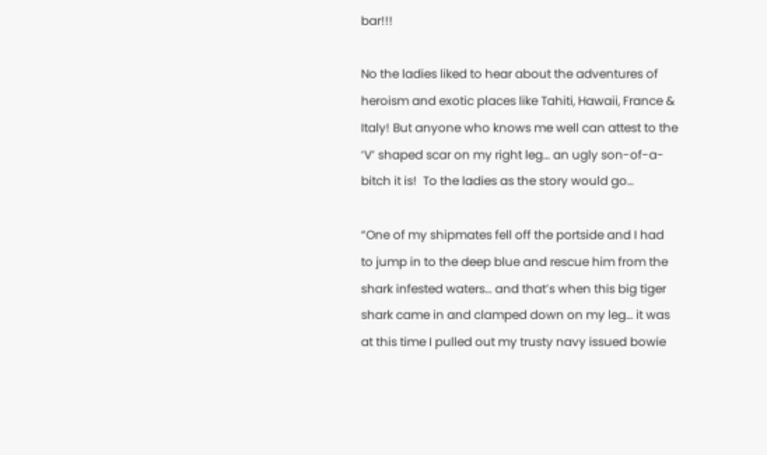bar!!!

No the ladies liked to hear about the adventures of heroism and exotic places like Tahiti, Hawaii, France & Italy! But anyone who knows me well can attest to the ‘V’ shaped scar on my right leg… an ugly son-of-a-bitch it is!  To the ladies as the story would go…

“One of my shipmates fell off the portside and I had to jump in to the deep blue and rescue him from the shark infested waters… and that’s when this big tiger shark came in and clamped down on my leg… it was at this time I pulled out my trusty navy issued bowie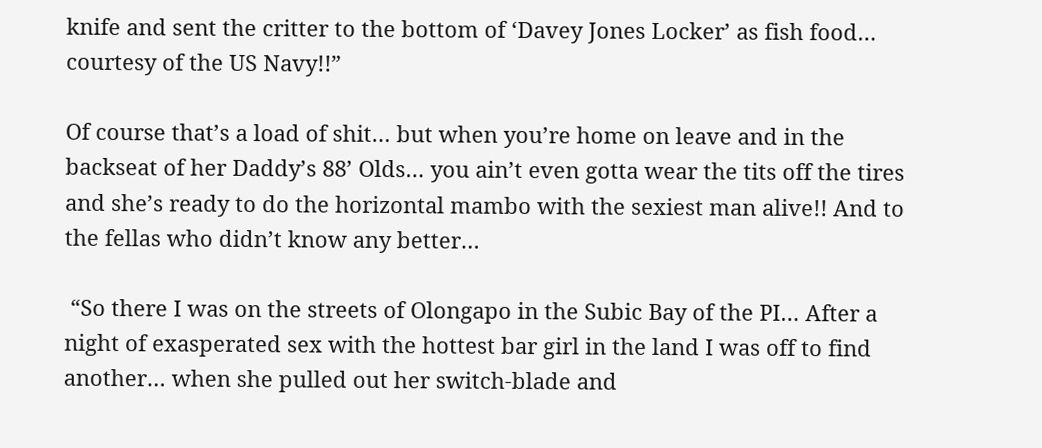knife and sent the critter to the bottom of ‘Davey Jones Locker’ as fish food… courtesy of the US Navy!!”

Of course that’s a load of shit… but when you’re home on leave and in the backseat of her Daddy’s 88’ Olds… you ain’t even gotta wear the tits off the tires and she’s ready to do the horizontal mambo with the sexiest man alive!! And to the fellas who didn’t know any better…

 “So there I was on the streets of Olongapo in the Subic Bay of the PI… After a night of exasperated sex with the hottest bar girl in the land I was off to find another… when she pulled out her switch-blade and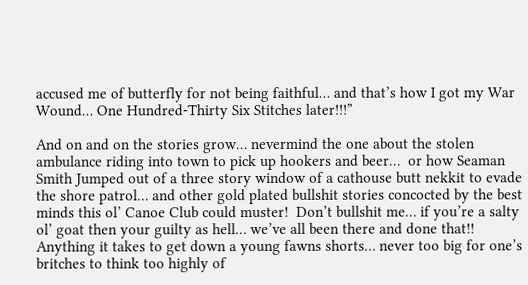accused me of butterfly for not being faithful… and that’s how I got my War Wound… One Hundred-Thirty Six Stitches later!!!”

And on and on the stories grow… nevermind the one about the stolen ambulance riding into town to pick up hookers and beer…  or how Seaman Smith Jumped out of a three story window of a cathouse butt nekkit to evade the shore patrol… and other gold plated bullshit stories concocted by the best minds this ol’ Canoe Club could muster!  Don’t bullshit me… if you’re a salty ol’ goat then your guilty as hell… we’ve all been there and done that!! Anything it takes to get down a young fawns shorts… never too big for one’s britches to think too highly of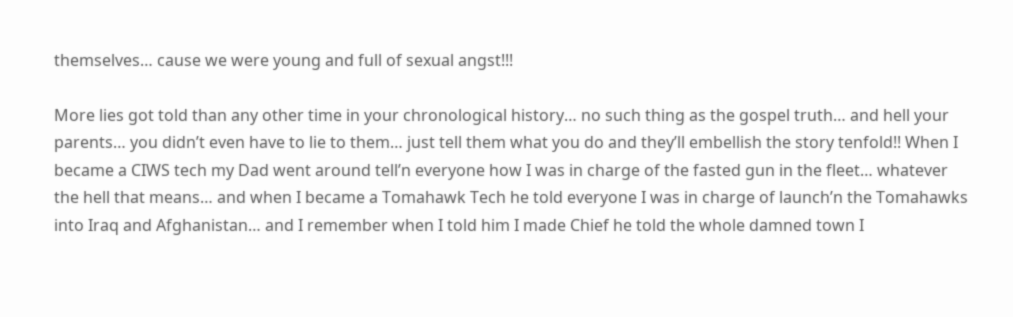themselves… cause we were young and full of sexual angst!!!

More lies got told than any other time in your chronological history… no such thing as the gospel truth… and hell your parents… you didn’t even have to lie to them… just tell them what you do and they’ll embellish the story tenfold!! When I became a CIWS tech my Dad went around tell’n everyone how I was in charge of the fasted gun in the fleet… whatever the hell that means… and when I became a Tomahawk Tech he told everyone I was in charge of launch’n the Tomahawks into Iraq and Afghanistan… and I remember when I told him I made Chief he told the whole damned town I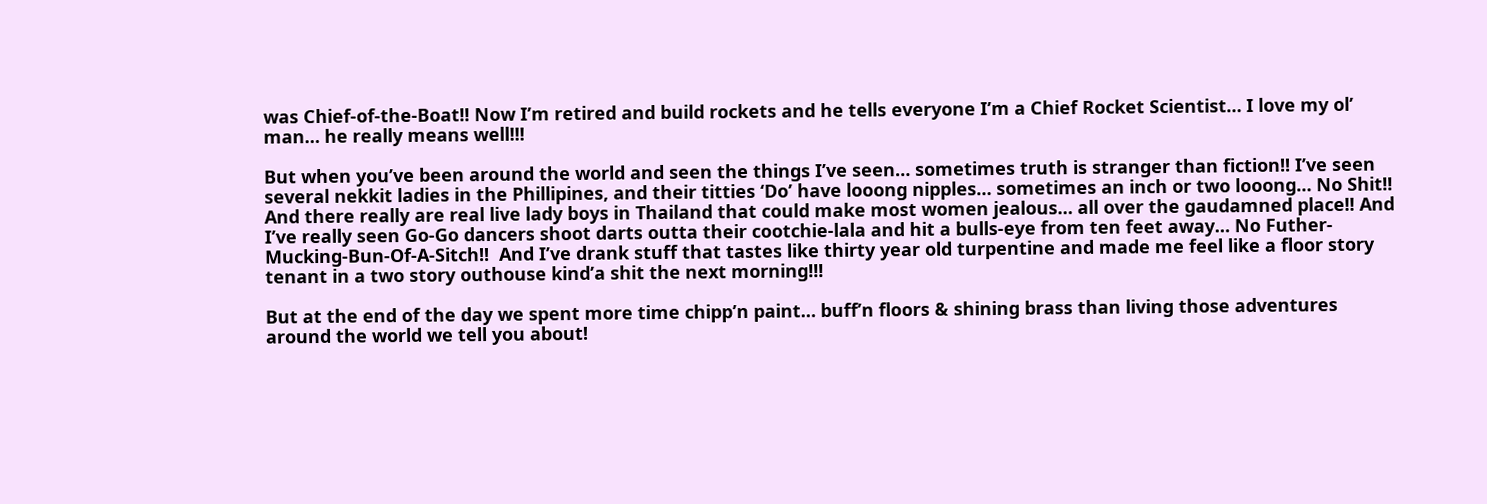was Chief-of-the-Boat!! Now I’m retired and build rockets and he tells everyone I’m a Chief Rocket Scientist… I love my ol’ man… he really means well!!!

But when you’ve been around the world and seen the things I’ve seen… sometimes truth is stranger than fiction!! I’ve seen several nekkit ladies in the Phillipines, and their titties ‘Do’ have looong nipples… sometimes an inch or two looong… No Shit!! And there really are real live lady boys in Thailand that could make most women jealous… all over the gaudamned place!! And I’ve really seen Go-Go dancers shoot darts outta their cootchie-lala and hit a bulls-eye from ten feet away… No Futher-Mucking-Bun-Of-A-Sitch!!  And I’ve drank stuff that tastes like thirty year old turpentine and made me feel like a floor story tenant in a two story outhouse kind’a shit the next morning!!!

But at the end of the day we spent more time chipp’n paint… buff’n floors & shining brass than living those adventures around the world we tell you about!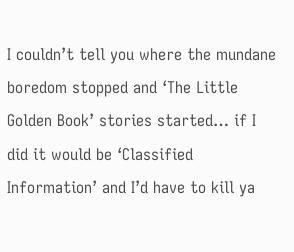I couldn’t tell you where the mundane boredom stopped and ‘The Little Golden Book’ stories started… if I did it would be ‘Classified Information’ and I’d have to kill ya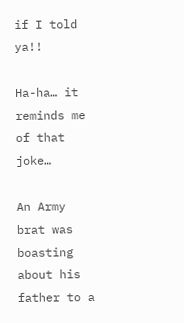if I told ya!!

Ha-ha… it reminds me of that joke…

An Army brat was boasting about his father to a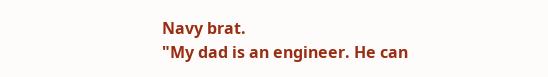Navy brat.
"My dad is an engineer. He can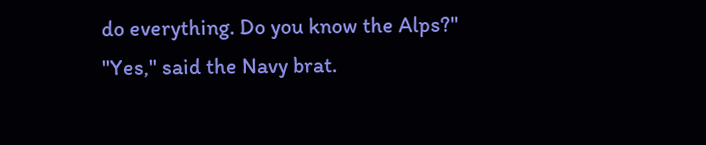do everything. Do you know the Alps?"
"Yes," said the Navy brat.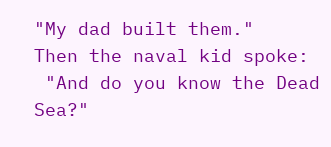"My dad built them."
Then the naval kid spoke:
 "And do you know the Dead Sea?"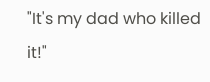"It's my dad who killed it!"